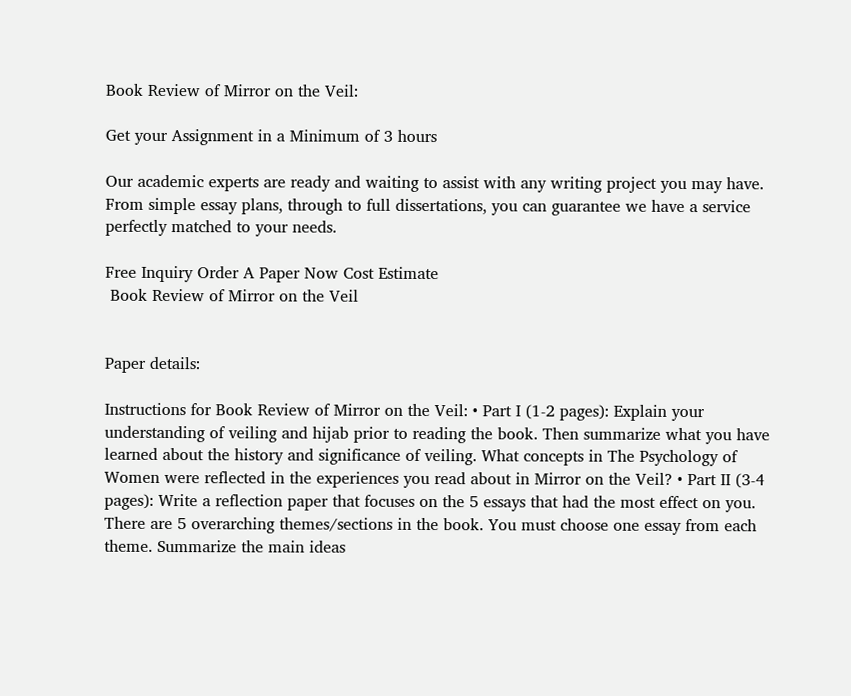Book Review of Mirror on the Veil:

Get your Assignment in a Minimum of 3 hours

Our academic experts are ready and waiting to assist with any writing project you may have. From simple essay plans, through to full dissertations, you can guarantee we have a service perfectly matched to your needs.

Free Inquiry Order A Paper Now Cost Estimate
 Book Review of Mirror on the Veil


Paper details:

Instructions for Book Review of Mirror on the Veil: • Part I (1-2 pages): Explain your understanding of veiling and hijab prior to reading the book. Then summarize what you have learned about the history and significance of veiling. What concepts in The Psychology of Women were reflected in the experiences you read about in Mirror on the Veil? • Part II (3-4 pages): Write a reflection paper that focuses on the 5 essays that had the most effect on you. There are 5 overarching themes/sections in the book. You must choose one essay from each theme. Summarize the main ideas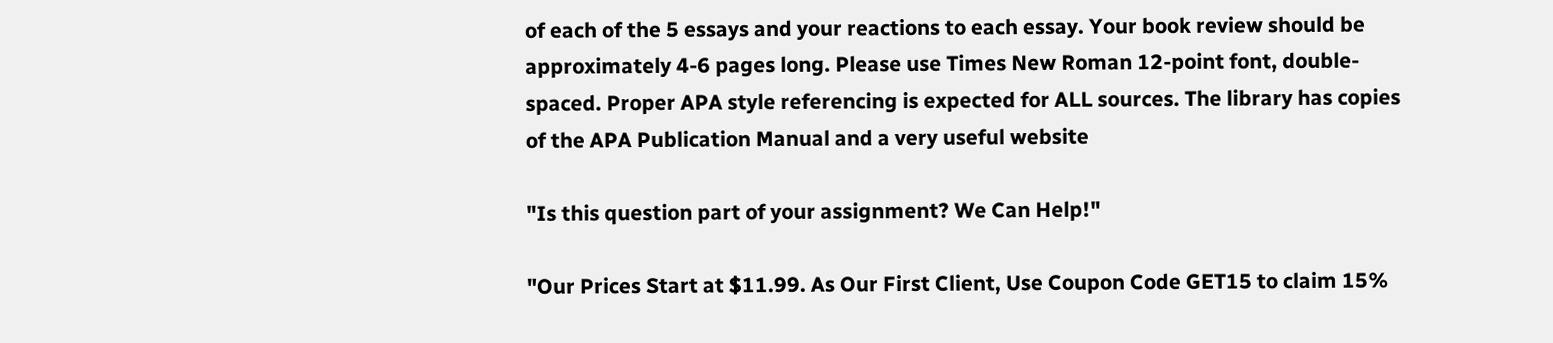of each of the 5 essays and your reactions to each essay. Your book review should be approximately 4-6 pages long. Please use Times New Roman 12-point font, double-spaced. Proper APA style referencing is expected for ALL sources. The library has copies of the APA Publication Manual and a very useful website

"Is this question part of your assignment? We Can Help!"

"Our Prices Start at $11.99. As Our First Client, Use Coupon Code GET15 to claim 15%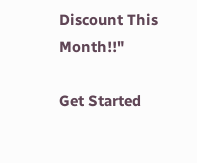Discount This Month!!"

Get Started